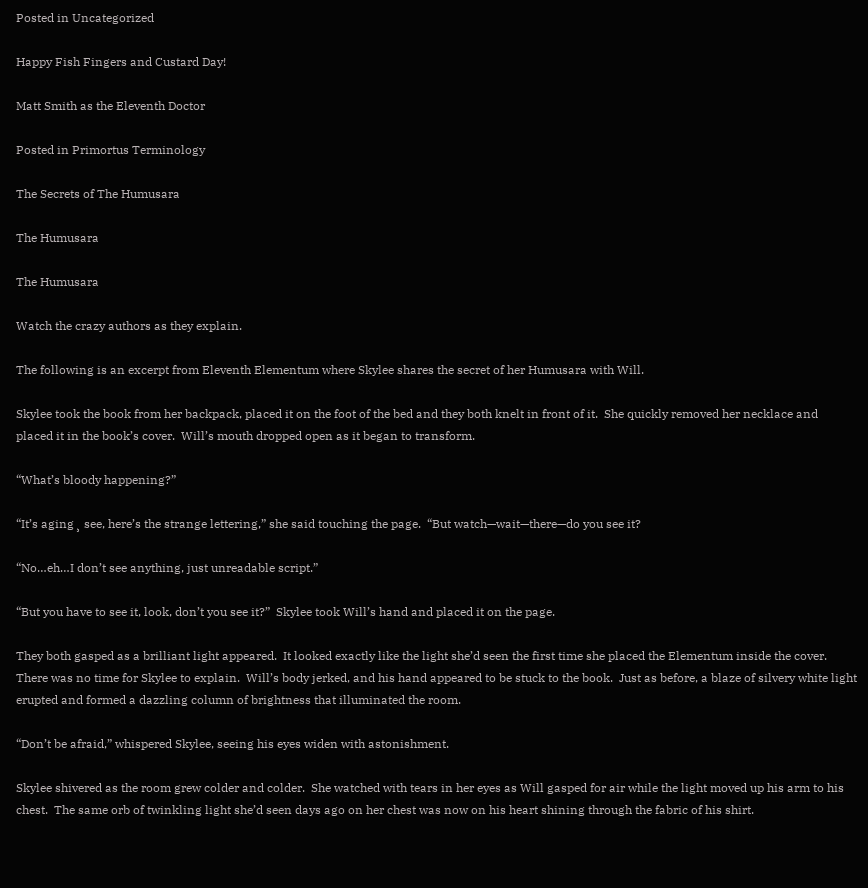Posted in Uncategorized

Happy Fish Fingers and Custard Day!

Matt Smith as the Eleventh Doctor

Posted in Primortus Terminology

The Secrets of The Humusara

The Humusara

The Humusara

Watch the crazy authors as they explain.

The following is an excerpt from Eleventh Elementum where Skylee shares the secret of her Humusara with Will.

Skylee took the book from her backpack, placed it on the foot of the bed and they both knelt in front of it.  She quickly removed her necklace and placed it in the book’s cover.  Will’s mouth dropped open as it began to transform.

“What’s bloody happening?”

“It’s aging¸ see, here’s the strange lettering,” she said touching the page.  “But watch—wait—there—do you see it?

“No…eh…I don’t see anything, just unreadable script.”

“But you have to see it, look, don’t you see it?”  Skylee took Will’s hand and placed it on the page.

They both gasped as a brilliant light appeared.  It looked exactly like the light she’d seen the first time she placed the Elementum inside the cover.  There was no time for Skylee to explain.  Will’s body jerked, and his hand appeared to be stuck to the book.  Just as before, a blaze of silvery white light erupted and formed a dazzling column of brightness that illuminated the room.

“Don’t be afraid,” whispered Skylee, seeing his eyes widen with astonishment.

Skylee shivered as the room grew colder and colder.  She watched with tears in her eyes as Will gasped for air while the light moved up his arm to his chest.  The same orb of twinkling light she’d seen days ago on her chest was now on his heart shining through the fabric of his shirt.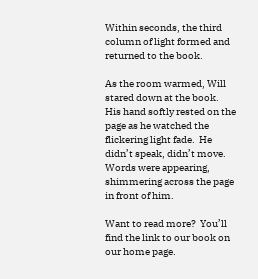Within seconds, the third column of light formed and returned to the book.

As the room warmed, Will stared down at the book.  His hand softly rested on the page as he watched the flickering light fade.  He didn’t speak, didn’t move.  Words were appearing, shimmering across the page in front of him.

Want to read more?  You’ll find the link to our book on our home page.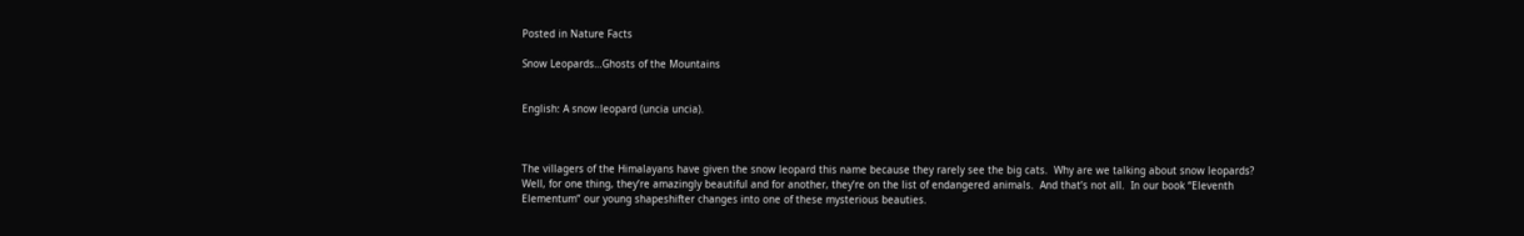Posted in Nature Facts

Snow Leopards…Ghosts of the Mountains


English: A snow leopard (uncia uncia).



The villagers of the Himalayans have given the snow leopard this name because they rarely see the big cats.  Why are we talking about snow leopards?  Well, for one thing, they’re amazingly beautiful and for another, they’re on the list of endangered animals.  And that’s not all.  In our book “Eleventh Elementum” our young shapeshifter changes into one of these mysterious beauties.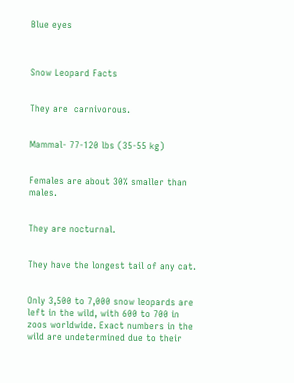Blue eyes



Snow Leopard Facts


They are  carnivorous.


Mammal- 77-120 lbs (35-55 kg)


Females are about 30% smaller than males.


They are nocturnal.


They have the longest tail of any cat.


Only 3,500 to 7,000 snow leopards are left in the wild, with 600 to 700 in zoos worldwide. Exact numbers in the wild are undetermined due to their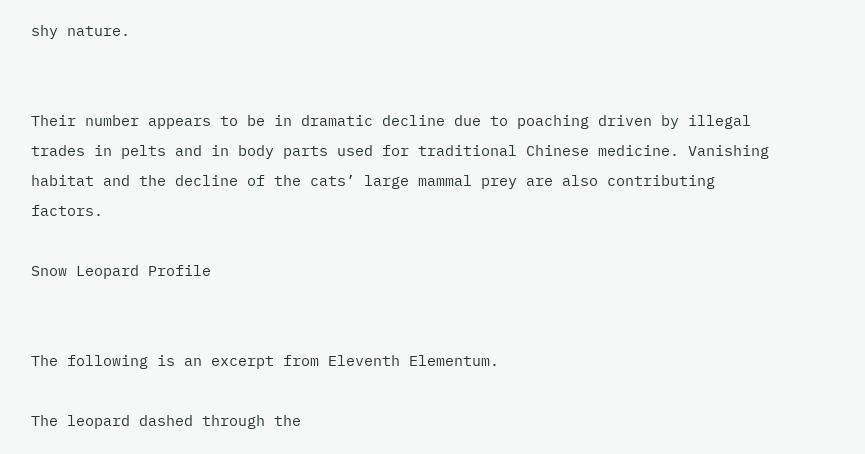shy nature.


Their number appears to be in dramatic decline due to poaching driven by illegal trades in pelts and in body parts used for traditional Chinese medicine. Vanishing habitat and the decline of the cats’ large mammal prey are also contributing factors.

Snow Leopard Profile


The following is an excerpt from Eleventh Elementum.

The leopard dashed through the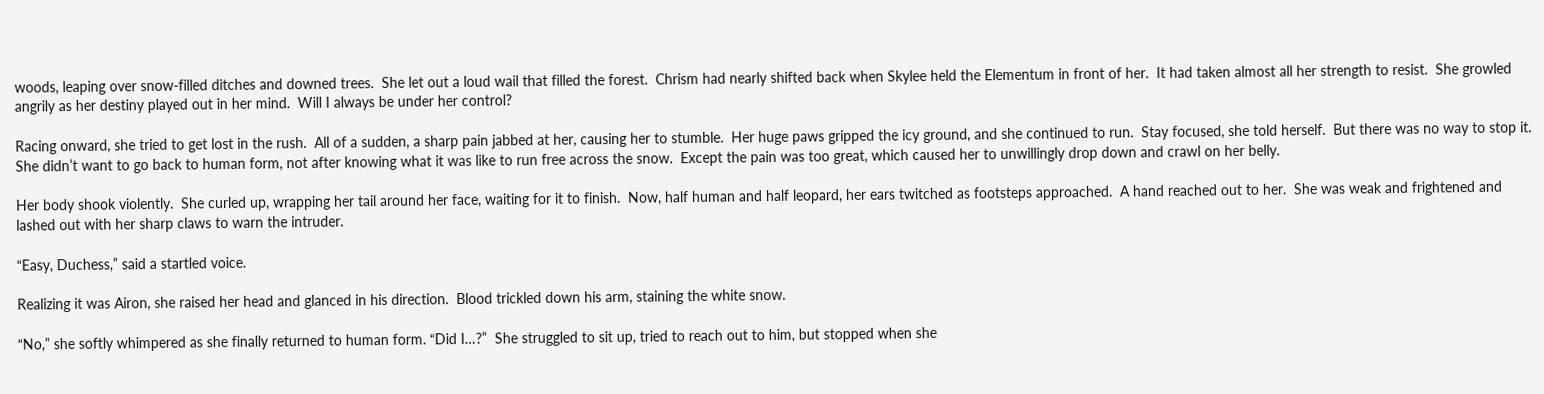woods, leaping over snow-filled ditches and downed trees.  She let out a loud wail that filled the forest.  Chrism had nearly shifted back when Skylee held the Elementum in front of her.  It had taken almost all her strength to resist.  She growled angrily as her destiny played out in her mind.  Will I always be under her control?

Racing onward, she tried to get lost in the rush.  All of a sudden, a sharp pain jabbed at her, causing her to stumble.  Her huge paws gripped the icy ground, and she continued to run.  Stay focused, she told herself.  But there was no way to stop it.  She didn’t want to go back to human form, not after knowing what it was like to run free across the snow.  Except the pain was too great, which caused her to unwillingly drop down and crawl on her belly.

Her body shook violently.  She curled up, wrapping her tail around her face, waiting for it to finish.  Now, half human and half leopard, her ears twitched as footsteps approached.  A hand reached out to her.  She was weak and frightened and lashed out with her sharp claws to warn the intruder.

“Easy, Duchess,” said a startled voice.

Realizing it was Airon, she raised her head and glanced in his direction.  Blood trickled down his arm, staining the white snow.

“No,” she softly whimpered as she finally returned to human form. “Did I…?”  She struggled to sit up, tried to reach out to him, but stopped when she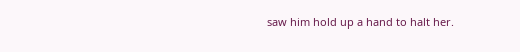saw him hold up a hand to halt her.